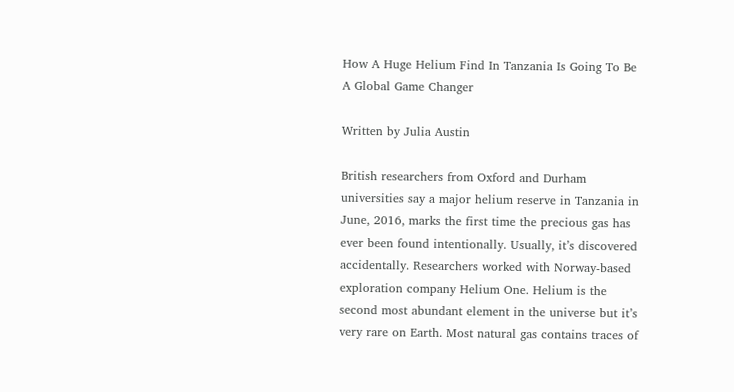How A Huge Helium Find In Tanzania Is Going To Be A Global Game Changer

Written by Julia Austin

British researchers from Oxford and Durham universities say a major helium reserve in Tanzania in June, 2016, marks the first time the precious gas has ever been found intentionally. Usually, it’s discovered accidentally. Researchers worked with Norway-based exploration company Helium One. Helium is the second most abundant element in the universe but it’s very rare on Earth. Most natural gas contains traces of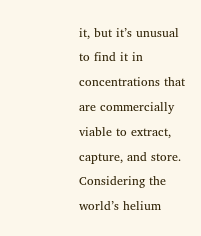it, but it’s unusual to find it in concentrations that are commercially viable to extract, capture, and store. Considering the world’s helium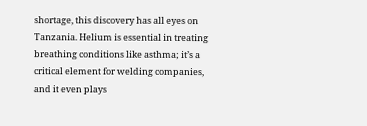shortage, this discovery has all eyes on Tanzania. Helium is essential in treating breathing conditions like asthma; it’s a critical element for welding companies, and it even plays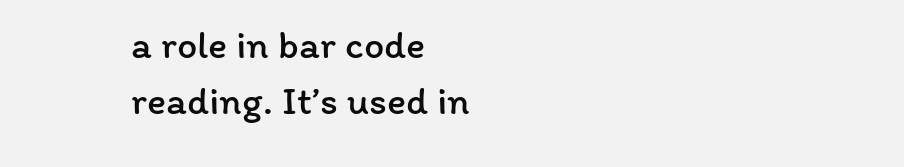a role in bar code reading. It’s used in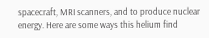spacecraft, MRI scanners, and to produce nuclear energy. Here are some ways this helium find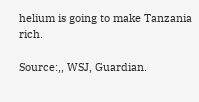helium is going to make Tanzania rich.

Source:,, WSJ, Guardian.